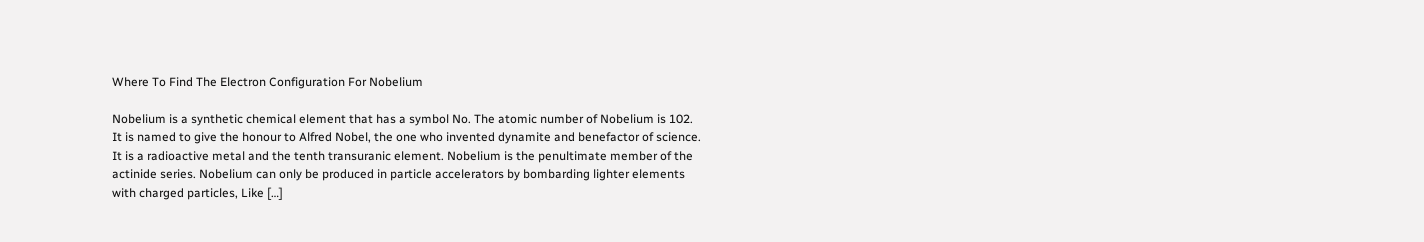Where To Find The Electron Configuration For Nobelium

Nobelium is a synthetic chemical element that has a symbol No. The atomic number of Nobelium is 102. It is named to give the honour to Alfred Nobel, the one who invented dynamite and benefactor of science. It is a radioactive metal and the tenth transuranic element. Nobelium is the penultimate member of the actinide series. Nobelium can only be produced in particle accelerators by bombarding lighter elements with charged particles, Like […]